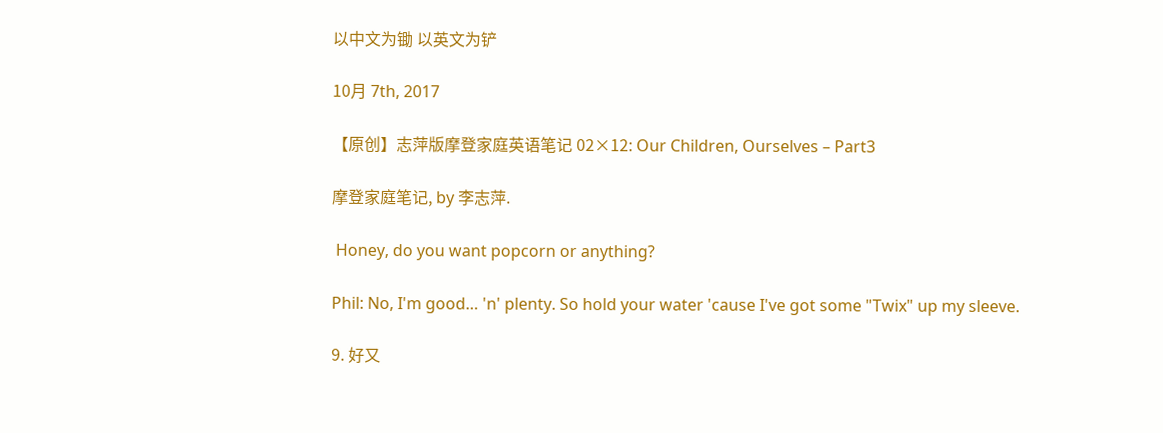以中文为锄 以英文为铲

10月 7th, 2017

【原创】志萍版摩登家庭英语笔记 02×12: Our Children, Ourselves – Part3

摩登家庭笔记, by 李志萍.

 Honey, do you want popcorn or anything?

Phil: No, I'm good… 'n' plenty. So hold your water 'cause I've got some "Twix" up my sleeve.

9. 好又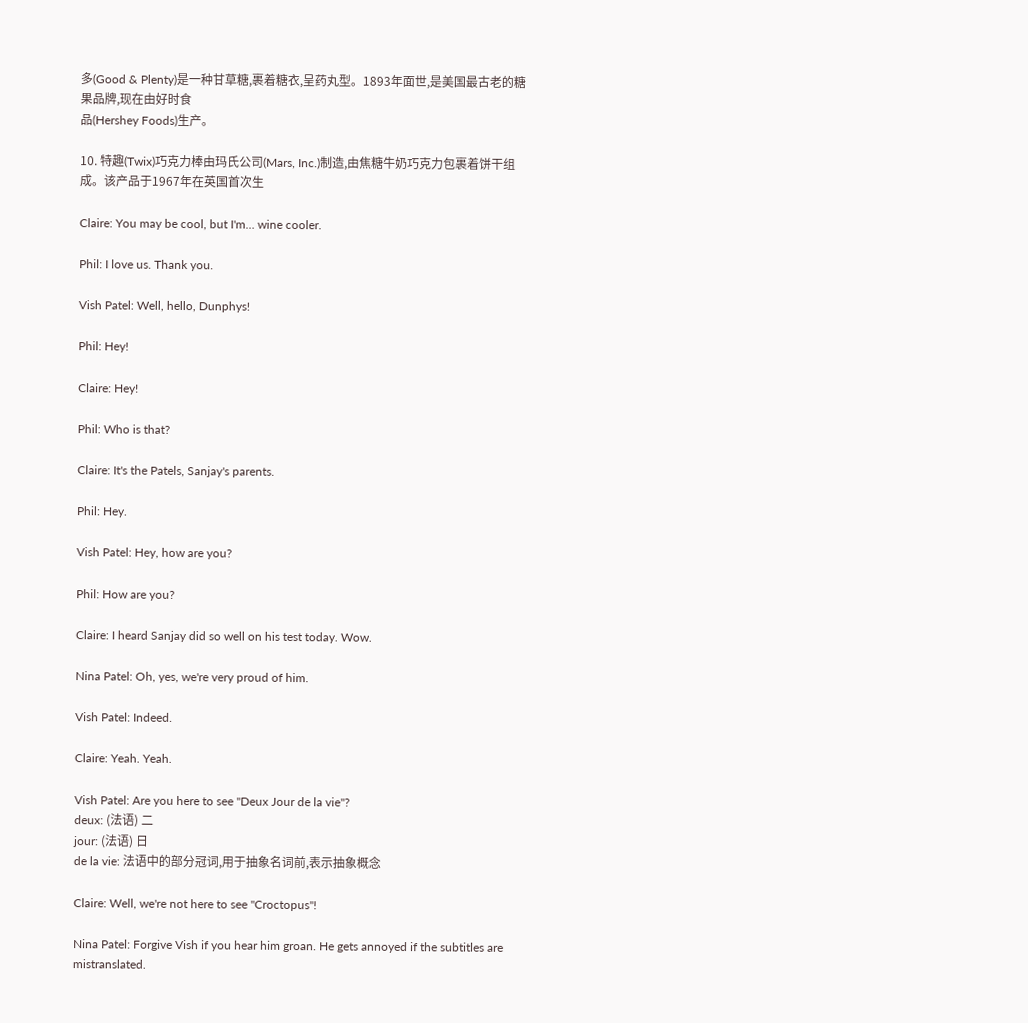多(Good & Plenty)是一种甘草糖,裹着糖衣,呈药丸型。1893年面世,是美国最古老的糖果品牌,现在由好时食
品(Hershey Foods)生产。

10. 特趣(Twix)巧克力棒由玛氏公司(Mars, Inc.)制造,由焦糖牛奶巧克力包裹着饼干组成。该产品于1967年在英国首次生

Claire: You may be cool, but I'm… wine cooler.

Phil: I love us. Thank you.

Vish Patel: Well, hello, Dunphys!

Phil: Hey!

Claire: Hey!

Phil: Who is that?

Claire: It's the Patels, Sanjay's parents.

Phil: Hey.

Vish Patel: Hey, how are you?

Phil: How are you?

Claire: I heard Sanjay did so well on his test today. Wow.

Nina Patel: Oh, yes, we're very proud of him.

Vish Patel: Indeed.

Claire: Yeah. Yeah.

Vish Patel: Are you here to see "Deux Jour de la vie"?
deux: (法语) 二
jour: (法语) 日
de la vie: 法语中的部分冠词,用于抽象名词前,表示抽象概念

Claire: Well, we're not here to see "Croctopus"!

Nina Patel: Forgive Vish if you hear him groan. He gets annoyed if the subtitles are mistranslated.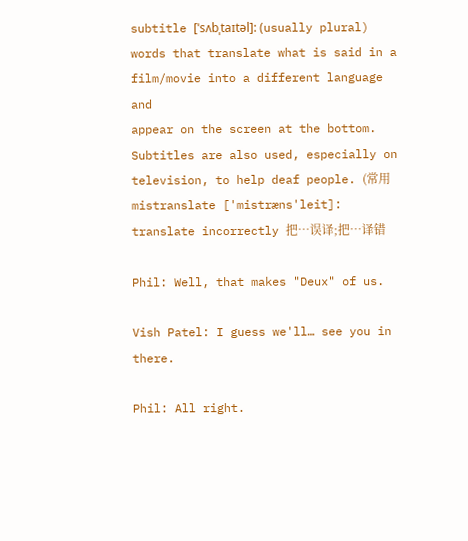subtitle [ˈsʌbˌtaɪtəl]: (usually plural) words that translate what is said in a film/movie into a different language and
appear on the screen at the bottom. Subtitles are also used, especially on television, to help deaf people. (常用
mistranslate ['mistræns'leit]: translate incorrectly 把…误译;把…译错

Phil: Well, that makes "Deux" of us.

Vish Patel: I guess we'll… see you in there.

Phil: All right.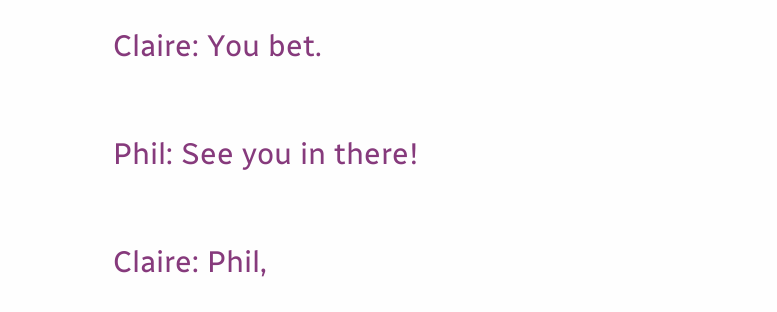Claire: You bet.

Phil: See you in there!

Claire: Phil,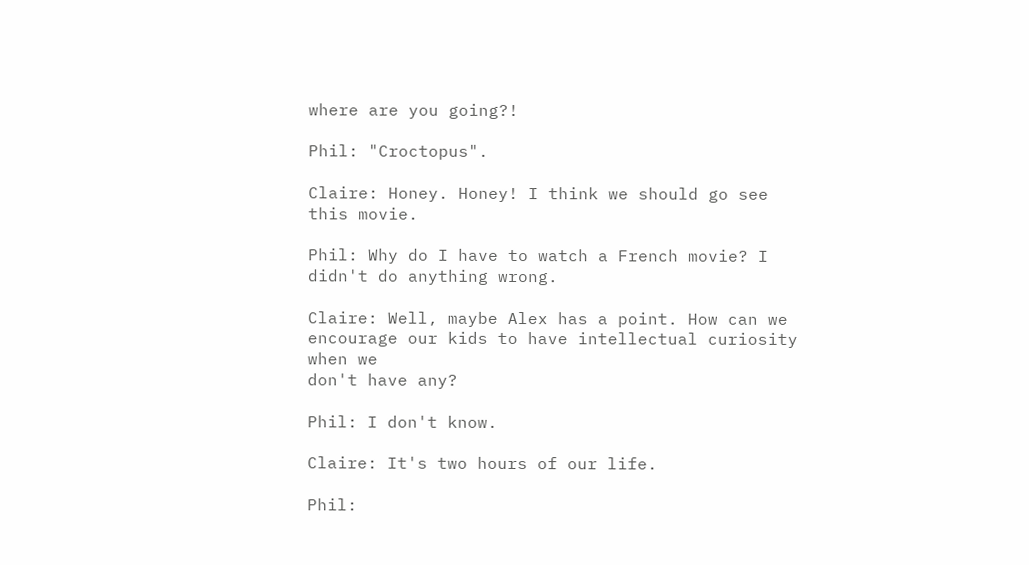where are you going?!

Phil: "Croctopus".

Claire: Honey. Honey! I think we should go see this movie.

Phil: Why do I have to watch a French movie? I didn't do anything wrong.

Claire: Well, maybe Alex has a point. How can we encourage our kids to have intellectual curiosity when we
don't have any?

Phil: I don't know.

Claire: It's two hours of our life.

Phil: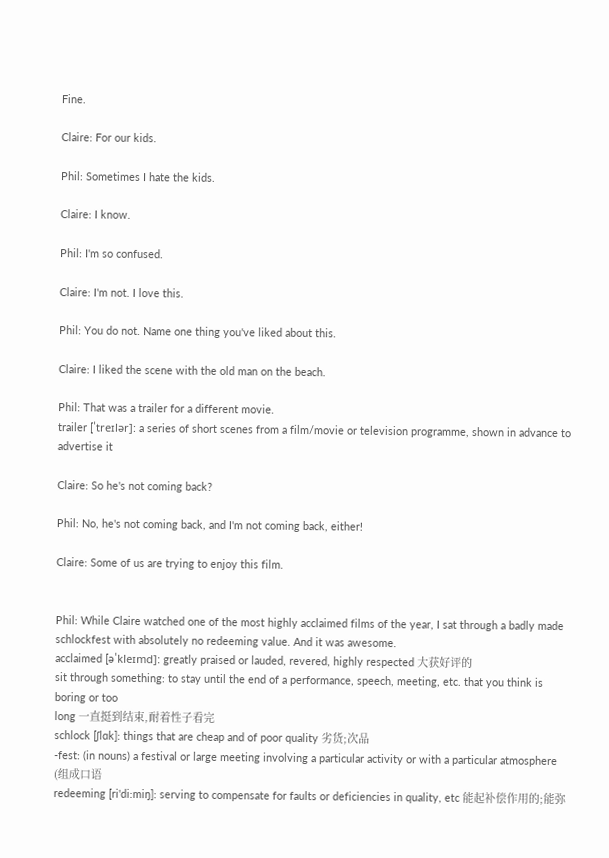Fine.

Claire: For our kids.

Phil: Sometimes I hate the kids.

Claire: I know.

Phil: I'm so confused.

Claire: I'm not. I love this.

Phil: You do not. Name one thing you've liked about this.

Claire: I liked the scene with the old man on the beach.

Phil: That was a trailer for a different movie.
trailer [ˈtreɪlər]: a series of short scenes from a film/movie or television programme, shown in advance to advertise it

Claire: So he's not coming back?

Phil: No, he's not coming back, and I'm not coming back, either!

Claire: Some of us are trying to enjoy this film.


Phil: While Claire watched one of the most highly acclaimed films of the year, I sat through a badly made
schlockfest with absolutely no redeeming value. And it was awesome.
acclaimed [əˈkleɪmd]: greatly praised or lauded, revered, highly respected 大获好评的
sit through something: to stay until the end of a performance, speech, meeting, etc. that you think is boring or too
long 一直挺到结束,耐着性子看完
schlock [ʃlɑk]: things that are cheap and of poor quality 劣货;次品
-fest: (in nouns) a festival or large meeting involving a particular activity or with a particular atmosphere (组成口语
redeeming [ri'di:miŋ]: serving to compensate for faults or deficiencies in quality, etc 能起补偿作用的;能弥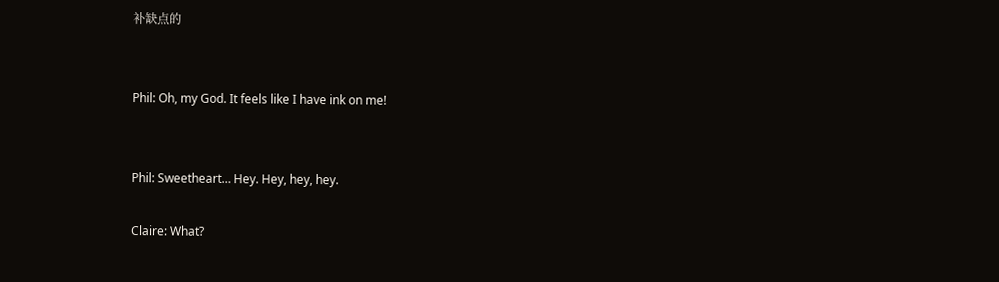补缺点的


Phil: Oh, my God. It feels like I have ink on me!


Phil: Sweetheart… Hey. Hey, hey, hey.

Claire: What?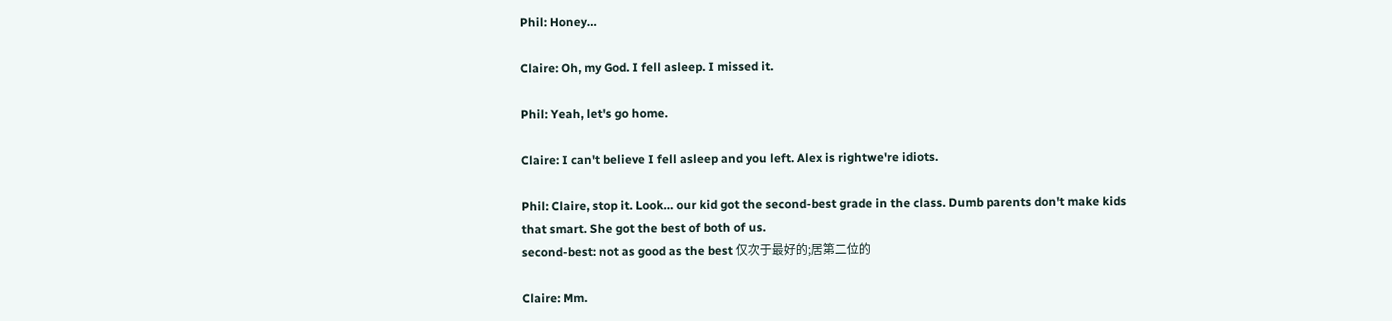Phil: Honey…

Claire: Oh, my God. I fell asleep. I missed it.

Phil: Yeah, let's go home.

Claire: I can't believe I fell asleep and you left. Alex is rightwe're idiots.

Phil: Claire, stop it. Look… our kid got the second-best grade in the class. Dumb parents don't make kids
that smart. She got the best of both of us.
second-best: not as good as the best 仅次于最好的;居第二位的

Claire: Mm.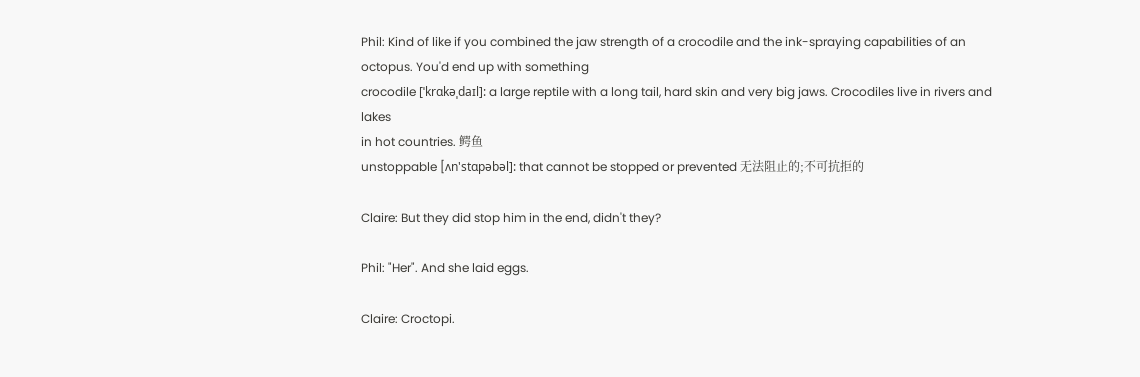Phil: Kind of like if you combined the jaw strength of a crocodile and the ink-spraying capabilities of an
octopus. You'd end up with something
crocodile [ˈkrɑkəˌdaɪl]: a large reptile with a long tail, hard skin and very big jaws. Crocodiles live in rivers and lakes
in hot countries. 鳄鱼
unstoppable [ʌn'stɑpəbəl]: that cannot be stopped or prevented 无法阻止的;不可抗拒的

Claire: But they did stop him in the end, didn't they?

Phil: "Her". And she laid eggs.

Claire: Croctopi.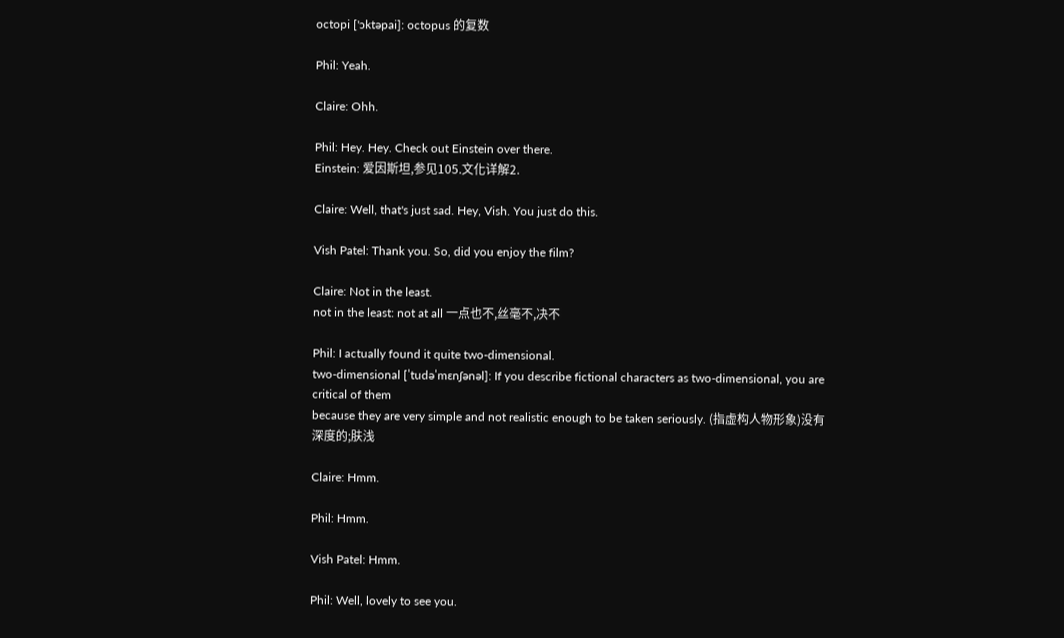octopi ['ɔktəpai]: octopus 的复数

Phil: Yeah.

Claire: Ohh.

Phil: Hey. Hey. Check out Einstein over there.
Einstein: 爱因斯坦,参见105.文化详解2.

Claire: Well, that's just sad. Hey, Vish. You just do this.

Vish Patel: Thank you. So, did you enjoy the film?

Claire: Not in the least.
not in the least: not at all 一点也不,丝毫不,决不

Phil: I actually found it quite two-dimensional.
two-dimensional [ˈtudəˈmɛnʃənəl]: If you describe fictional characters as two-dimensional, you are critical of them
because they are very simple and not realistic enough to be taken seriously. (指虚构人物形象)没有深度的;肤浅

Claire: Hmm.

Phil: Hmm.

Vish Patel: Hmm.

Phil: Well, lovely to see you.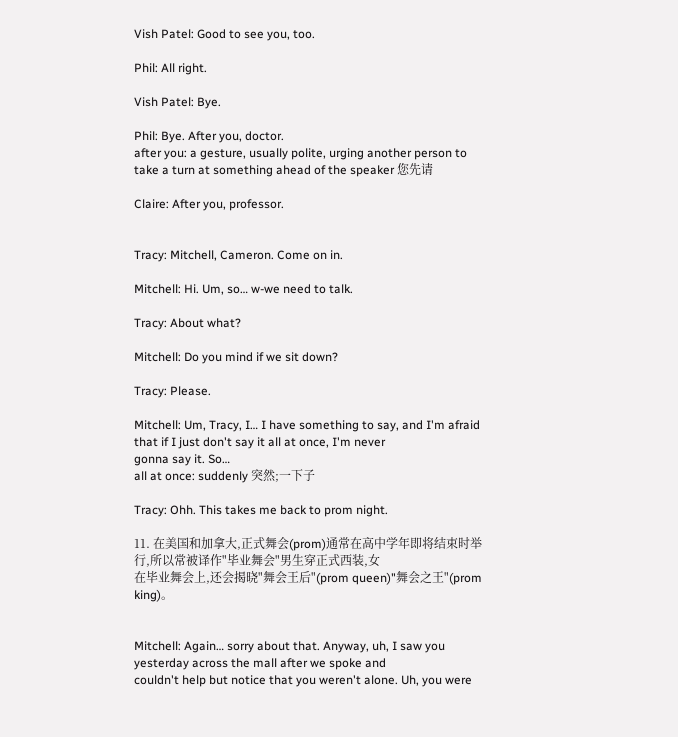Vish Patel: Good to see you, too.

Phil: All right.

Vish Patel: Bye.

Phil: Bye. After you, doctor.
after you: a gesture, usually polite, urging another person to take a turn at something ahead of the speaker 您先请

Claire: After you, professor.


Tracy: Mitchell, Cameron. Come on in.

Mitchell: Hi. Um, so… w-we need to talk.

Tracy: About what?

Mitchell: Do you mind if we sit down?

Tracy: Please.

Mitchell: Um, Tracy, I… I have something to say, and I'm afraid that if I just don't say it all at once, I'm never
gonna say it. So…
all at once: suddenly 突然;一下子

Tracy: Ohh. This takes me back to prom night.

11. 在美国和加拿大,正式舞会(prom)通常在高中学年即将结束时举行,所以常被译作"毕业舞会"男生穿正式西装,女
在毕业舞会上,还会揭晓"舞会王后"(prom queen)"舞会之王"(prom king)。


Mitchell: Again… sorry about that. Anyway, uh, I saw you yesterday across the mall after we spoke and
couldn't help but notice that you weren't alone. Uh, you were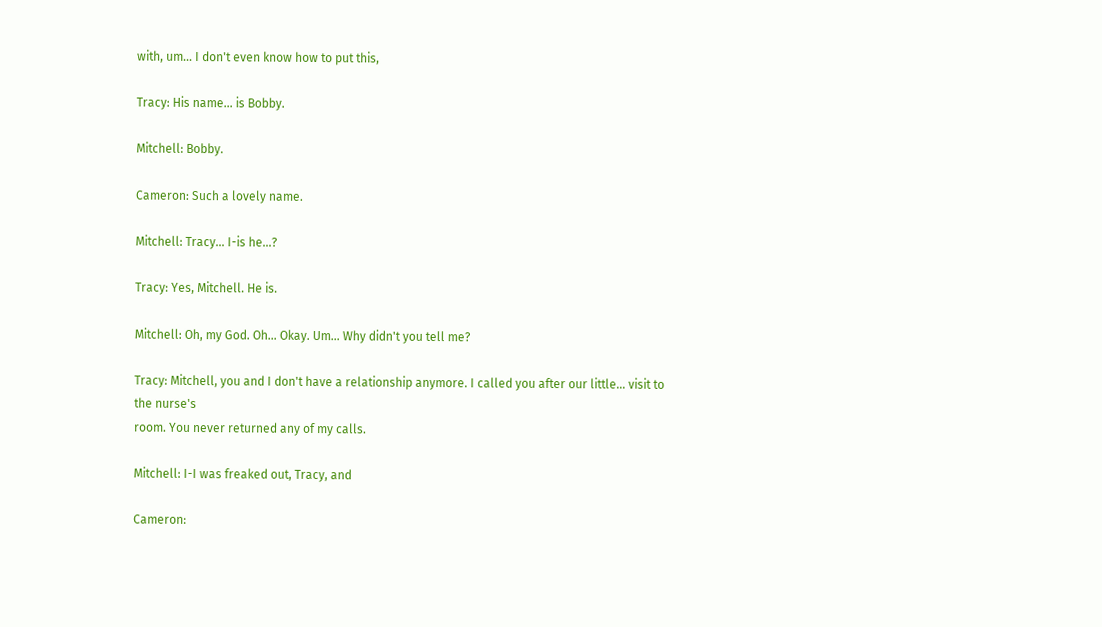with, um… I don't even know how to put this,

Tracy: His name… is Bobby.

Mitchell: Bobby.

Cameron: Such a lovely name.

Mitchell: Tracy… I-is he…?

Tracy: Yes, Mitchell. He is.

Mitchell: Oh, my God. Oh… Okay. Um… Why didn't you tell me?

Tracy: Mitchell, you and I don't have a relationship anymore. I called you after our little… visit to the nurse's
room. You never returned any of my calls.

Mitchell: I-I was freaked out, Tracy, and

Cameron: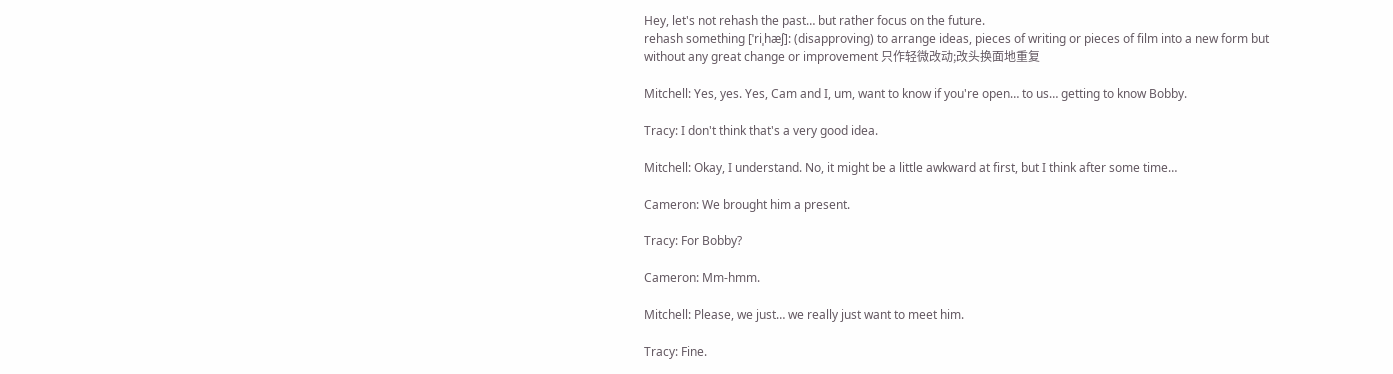Hey, let's not rehash the past… but rather focus on the future.
rehash something [ˈriˌhæʃ]: (disapproving) to arrange ideas, pieces of writing or pieces of film into a new form but
without any great change or improvement 只作轻微改动;改头换面地重复

Mitchell: Yes, yes. Yes, Cam and I, um, want to know if you're open… to us… getting to know Bobby.

Tracy: I don't think that's a very good idea.

Mitchell: Okay, I understand. No, it might be a little awkward at first, but I think after some time…

Cameron: We brought him a present.

Tracy: For Bobby?

Cameron: Mm-hmm.

Mitchell: Please, we just… we really just want to meet him.

Tracy: Fine.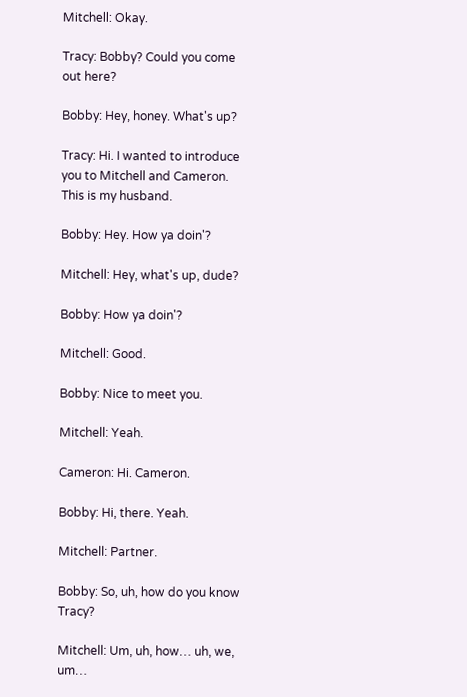Mitchell: Okay.

Tracy: Bobby? Could you come out here?

Bobby: Hey, honey. What's up?

Tracy: Hi. I wanted to introduce you to Mitchell and Cameron. This is my husband.

Bobby: Hey. How ya doin'?

Mitchell: Hey, what's up, dude?

Bobby: How ya doin'?

Mitchell: Good.

Bobby: Nice to meet you.

Mitchell: Yeah.

Cameron: Hi. Cameron.

Bobby: Hi, there. Yeah.

Mitchell: Partner.

Bobby: So, uh, how do you know Tracy?

Mitchell: Um, uh, how… uh, we, um…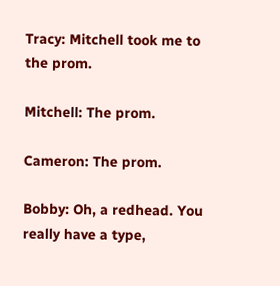Tracy: Mitchell took me to the prom.

Mitchell: The prom.

Cameron: The prom.

Bobby: Oh, a redhead. You really have a type,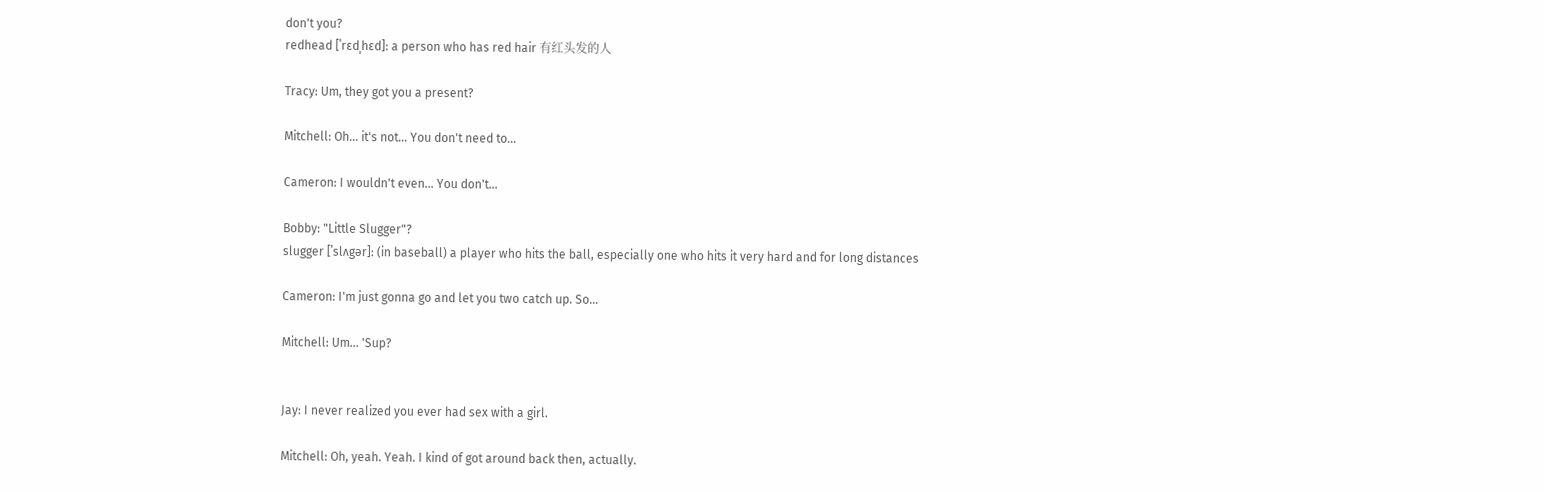don't you?
redhead [ˈrɛdˌhɛd]: a person who has red hair 有红头发的人

Tracy: Um, they got you a present?

Mitchell: Oh… it's not… You don't need to…

Cameron: I wouldn't even… You don't…

Bobby: "Little Slugger"?
slugger [ˈslʌgər]: (in baseball) a player who hits the ball, especially one who hits it very hard and for long distances

Cameron: I'm just gonna go and let you two catch up. So…

Mitchell: Um… 'Sup?


Jay: I never realized you ever had sex with a girl.

Mitchell: Oh, yeah. Yeah. I kind of got around back then, actually.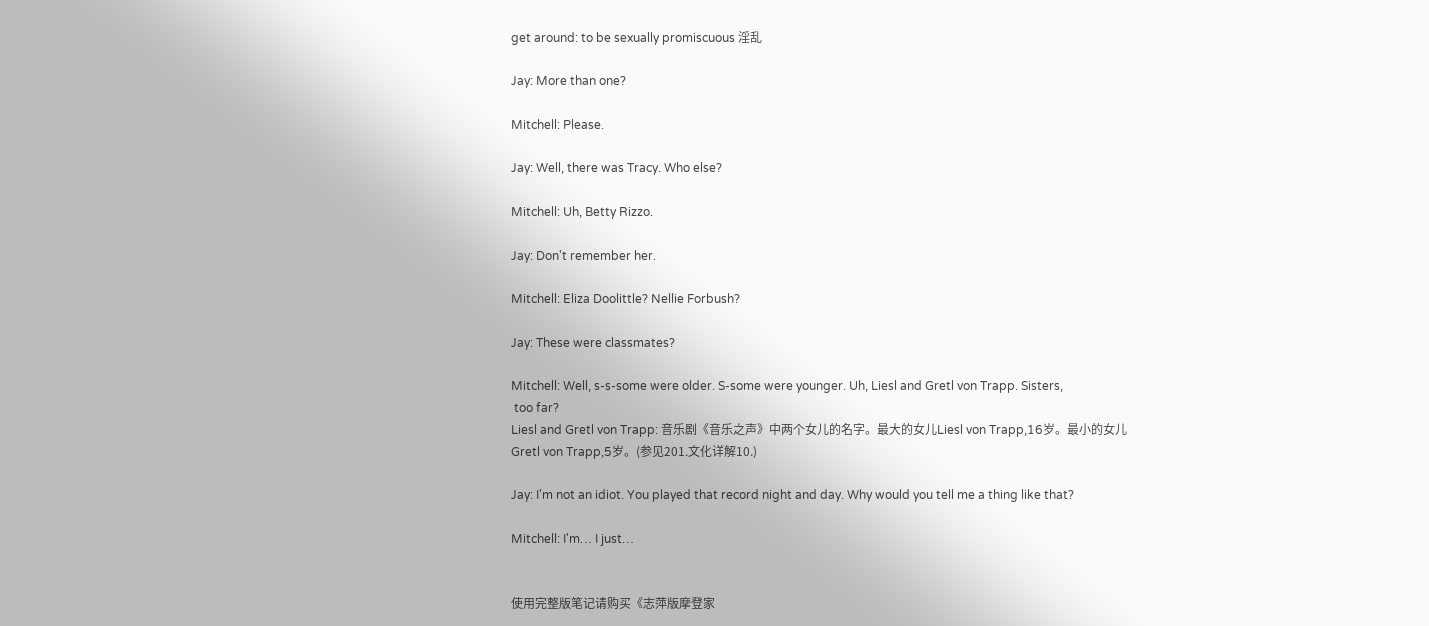get around: to be sexually promiscuous 淫乱

Jay: More than one?

Mitchell: Please.

Jay: Well, there was Tracy. Who else?

Mitchell: Uh, Betty Rizzo.

Jay: Don't remember her.

Mitchell: Eliza Doolittle? Nellie Forbush?

Jay: These were classmates?

Mitchell: Well, s-s-some were older. S-some were younger. Uh, Liesl and Gretl von Trapp. Sisters,
 too far?
Liesl and Gretl von Trapp: 音乐剧《音乐之声》中两个女儿的名字。最大的女儿Liesl von Trapp,16岁。最小的女儿
Gretl von Trapp,5岁。(参见201.文化详解10.)

Jay: I'm not an idiot. You played that record night and day. Why would you tell me a thing like that?

Mitchell: I'm… I just…


使用完整版笔记请购买《志萍版摩登家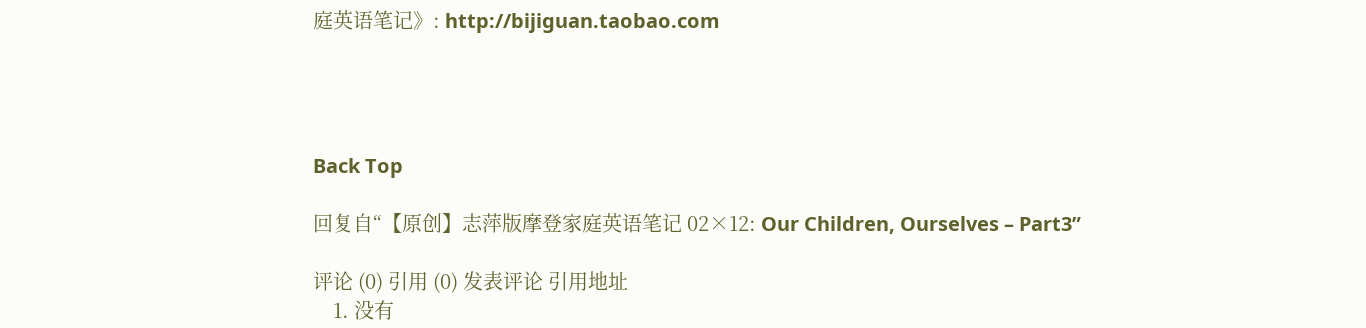庭英语笔记》: http://bijiguan.taobao.com




Back Top

回复自“【原创】志萍版摩登家庭英语笔记 02×12: Our Children, Ourselves – Part3”

评论 (0) 引用 (0) 发表评论 引用地址
    1. 没有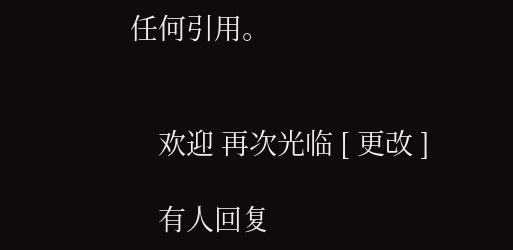任何引用。


    欢迎 再次光临 [ 更改 ]

    有人回复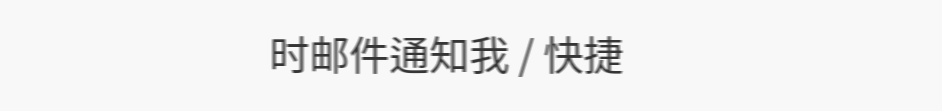时邮件通知我 / 快捷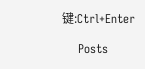键:Ctrl+Enter

    Posts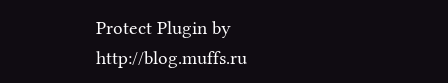Protect Plugin by http://blog.muffs.ru